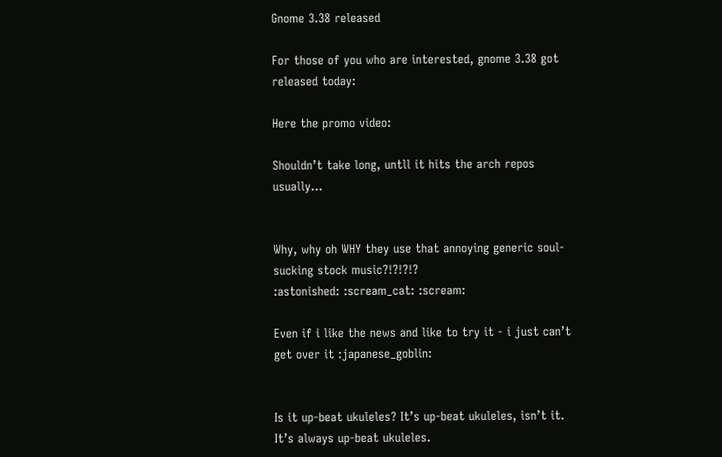Gnome 3.38 released

For those of you who are interested, gnome 3.38 got released today:

Here the promo video:

Shouldn’t take long, untll it hits the arch repos usually…


Why, why oh WHY they use that annoying generic soul-sucking stock music?!?!?!?
:astonished: :scream_cat: :scream:

Even if i like the news and like to try it - i just can’t get over it :japanese_goblin:


Is it up-beat ukuleles? It’s up-beat ukuleles, isn’t it. It’s always up-beat ukuleles.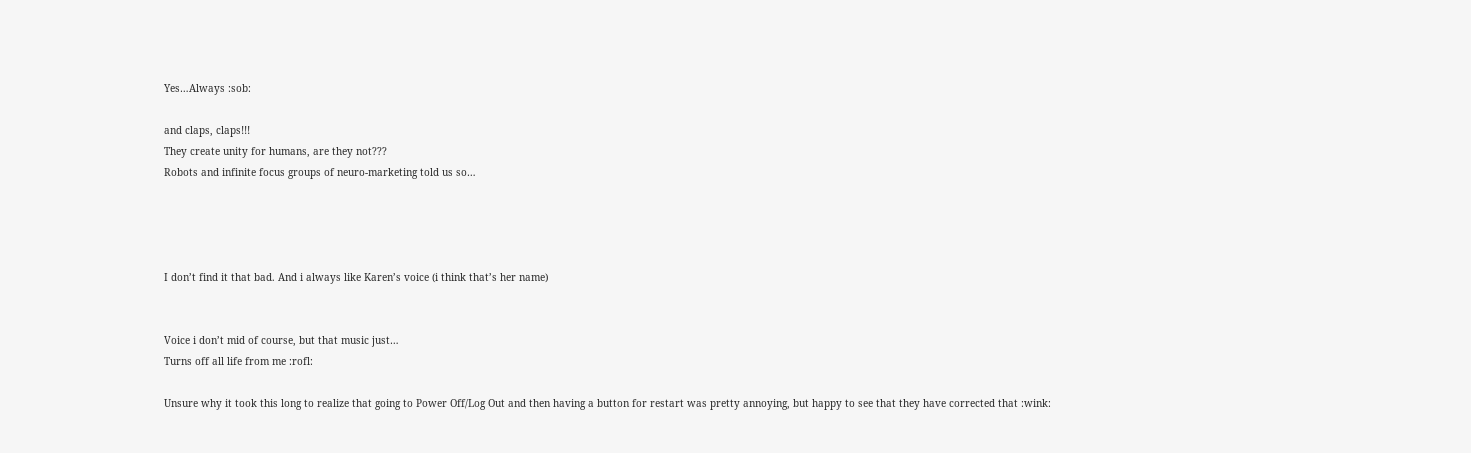Yes…Always :sob:

and claps, claps!!!
They create unity for humans, are they not???
Robots and infinite focus groups of neuro-marketing told us so…




I don’t find it that bad. And i always like Karen’s voice (i think that’s her name)


Voice i don’t mid of course, but that music just…
Turns off all life from me :rofl:

Unsure why it took this long to realize that going to Power Off/Log Out and then having a button for restart was pretty annoying, but happy to see that they have corrected that :wink: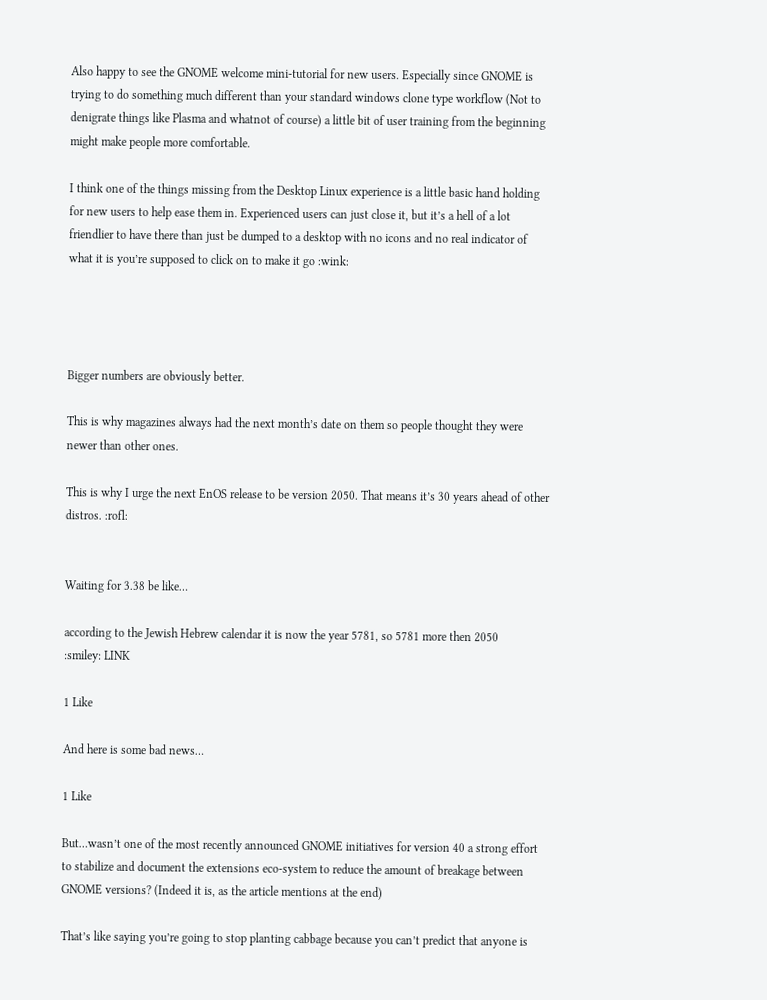Also happy to see the GNOME welcome mini-tutorial for new users. Especially since GNOME is trying to do something much different than your standard windows clone type workflow (Not to denigrate things like Plasma and whatnot of course) a little bit of user training from the beginning might make people more comfortable.

I think one of the things missing from the Desktop Linux experience is a little basic hand holding for new users to help ease them in. Experienced users can just close it, but it’s a hell of a lot friendlier to have there than just be dumped to a desktop with no icons and no real indicator of what it is you’re supposed to click on to make it go :wink:




Bigger numbers are obviously better.

This is why magazines always had the next month’s date on them so people thought they were newer than other ones.

This is why I urge the next EnOS release to be version 2050. That means it’s 30 years ahead of other distros. :rofl:


Waiting for 3.38 be like…

according to the Jewish Hebrew calendar it is now the year 5781, so 5781 more then 2050
:smiley: LINK

1 Like

And here is some bad news…

1 Like

But…wasn’t one of the most recently announced GNOME initiatives for version 40 a strong effort to stabilize and document the extensions eco-system to reduce the amount of breakage between GNOME versions? (Indeed it is, as the article mentions at the end)

That’s like saying you’re going to stop planting cabbage because you can’t predict that anyone is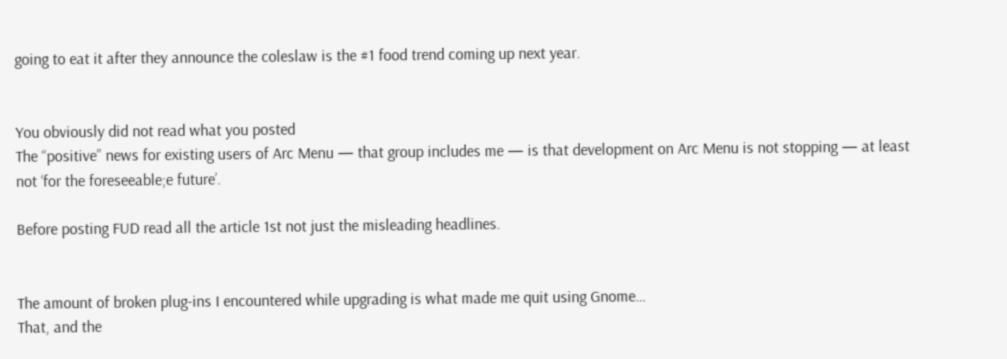going to eat it after they announce the coleslaw is the #1 food trend coming up next year.


You obviously did not read what you posted
The “positive” news for existing users of Arc Menu — that group includes me — is that development on Arc Menu is not stopping — at least not ‘for the foreseeable;e future’.

Before posting FUD read all the article 1st not just the misleading headlines.


The amount of broken plug-ins I encountered while upgrading is what made me quit using Gnome…
That, and the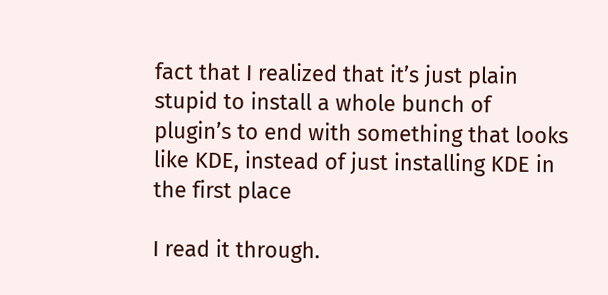fact that I realized that it’s just plain stupid to install a whole bunch of plugin’s to end with something that looks like KDE, instead of just installing KDE in the first place

I read it through.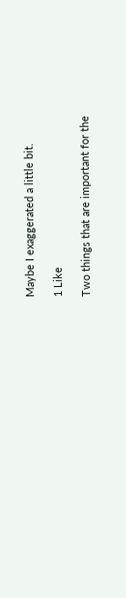Maybe I exaggerated a little bit.

1 Like

Two things that are important for the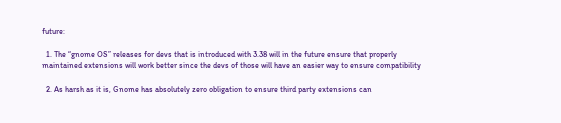future:

  1. The “gnome OS” releases for devs that is introduced with 3.38 will in the future ensure that properly maintained extensions will work better since the devs of those will have an easier way to ensure compatibility

  2. As harsh as it is, Gnome has absolutely zero obligation to ensure third party extensions can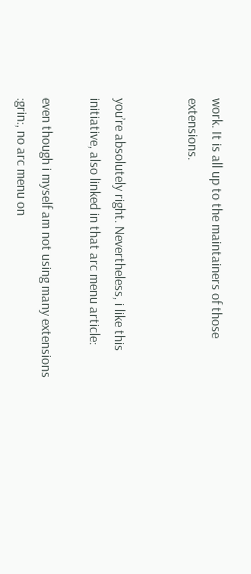work. It is all up to the maintainers of those extensions.


you’re absolutely right. Nevertheless, i like this initiative, also linked in that arc menu article:

even though i myself am not using many extensions :grin:, no arc menu on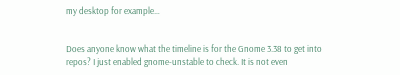my desktop for example…


Does anyone know what the timeline is for the Gnome 3.38 to get into repos? I just enabled gnome-unstable to check. It is not even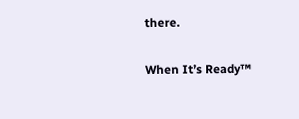there.

When It’s Ready™